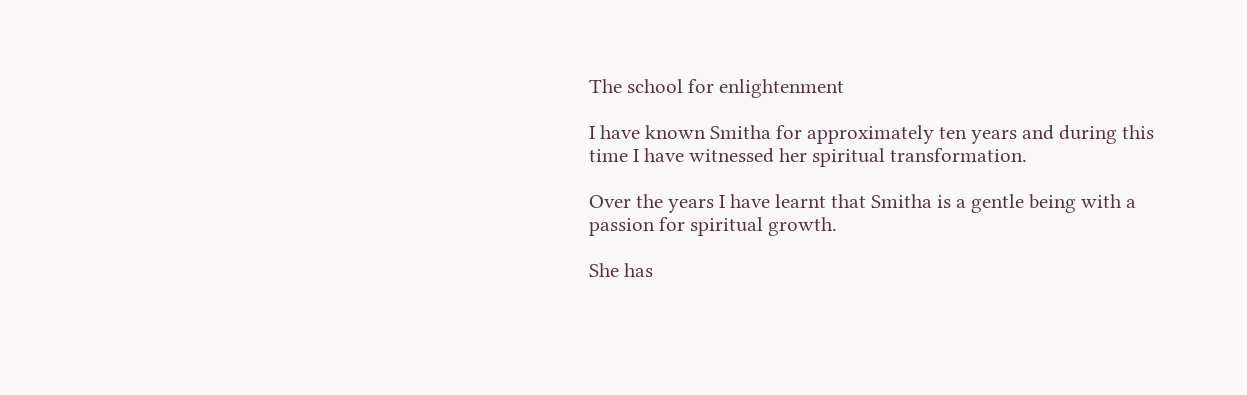The school for enlightenment

I have known Smitha for approximately ten years and during this time I have witnessed her spiritual transformation.

Over the years I have learnt that Smitha is a gentle being with a passion for spiritual growth.

She has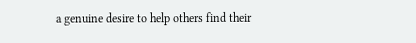a genuine desire to help others find their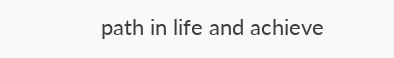path in life and achieve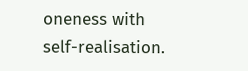oneness with self-realisation.